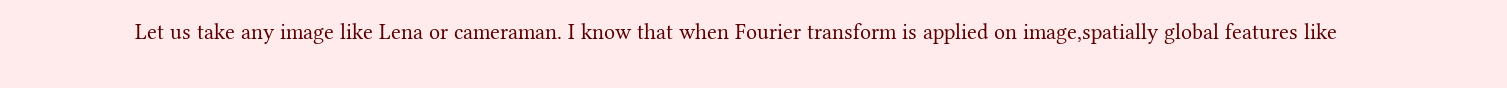Let us take any image like Lena or cameraman. I know that when Fourier transform is applied on image,spatially global features like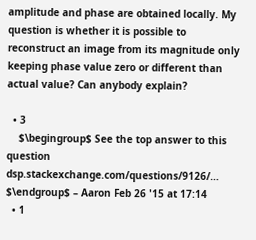amplitude and phase are obtained locally. My question is whether it is possible to reconstruct an image from its magnitude only keeping phase value zero or different than actual value? Can anybody explain?

  • 3
    $\begingroup$ See the top answer to this question dsp.stackexchange.com/questions/9126/… $\endgroup$ – Aaron Feb 26 '15 at 17:14
  • 1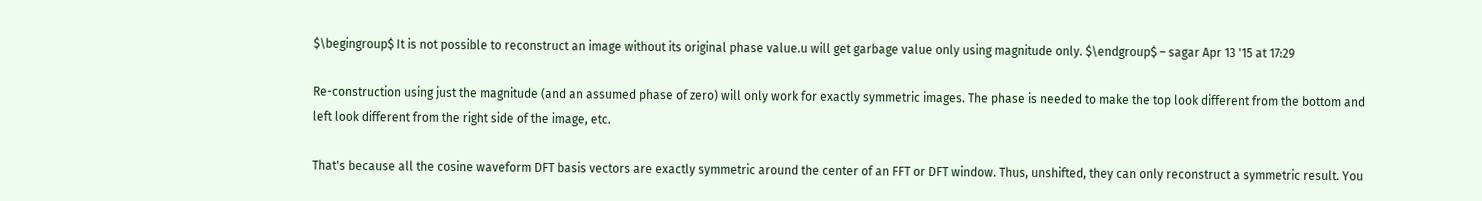$\begingroup$ It is not possible to reconstruct an image without its original phase value.u will get garbage value only using magnitude only. $\endgroup$ – sagar Apr 13 '15 at 17:29

Re-construction using just the magnitude (and an assumed phase of zero) will only work for exactly symmetric images. The phase is needed to make the top look different from the bottom and left look different from the right side of the image, etc.

That's because all the cosine waveform DFT basis vectors are exactly symmetric around the center of an FFT or DFT window. Thus, unshifted, they can only reconstruct a symmetric result. You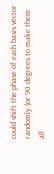could shift the phase of each basis vector randomly (or 90 degrees to make them all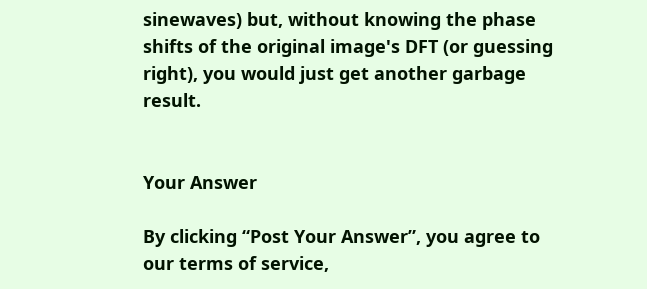sinewaves) but, without knowing the phase shifts of the original image's DFT (or guessing right), you would just get another garbage result.


Your Answer

By clicking “Post Your Answer”, you agree to our terms of service,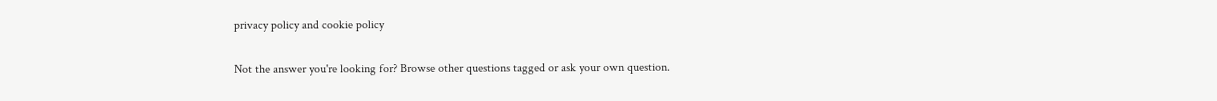privacy policy and cookie policy

Not the answer you're looking for? Browse other questions tagged or ask your own question.